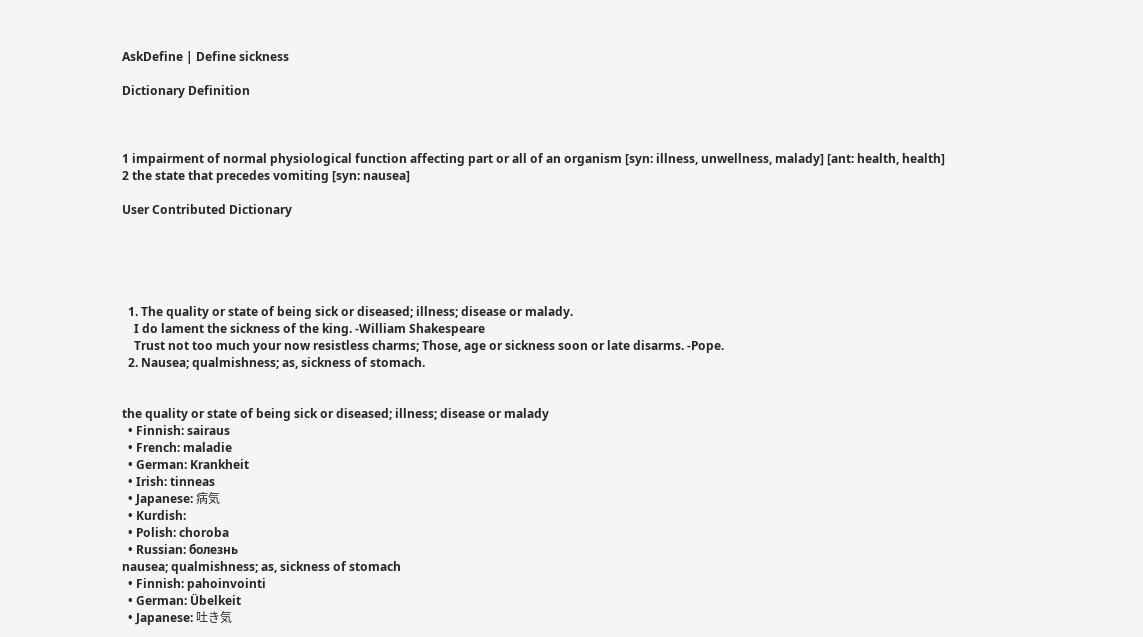AskDefine | Define sickness

Dictionary Definition



1 impairment of normal physiological function affecting part or all of an organism [syn: illness, unwellness, malady] [ant: health, health]
2 the state that precedes vomiting [syn: nausea]

User Contributed Dictionary





  1. The quality or state of being sick or diseased; illness; disease or malady.
    I do lament the sickness of the king. -William Shakespeare
    Trust not too much your now resistless charms; Those, age or sickness soon or late disarms. -Pope.
  2. Nausea; qualmishness; as, sickness of stomach.


the quality or state of being sick or diseased; illness; disease or malady
  • Finnish: sairaus
  • French: maladie
  • German: Krankheit
  • Irish: tinneas
  • Japanese: 病気
  • Kurdish:
  • Polish: choroba
  • Russian: болезнь
nausea; qualmishness; as, sickness of stomach
  • Finnish: pahoinvointi
  • German: Übelkeit
  • Japanese: 吐き気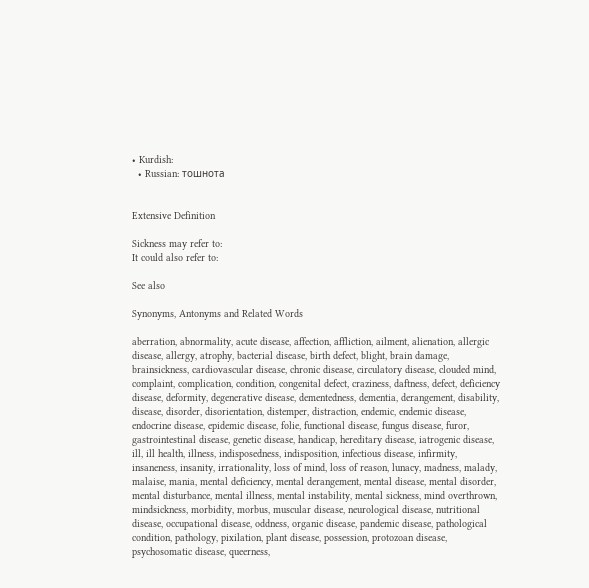• Kurdish:
  • Russian: тошнота


Extensive Definition

Sickness may refer to:
It could also refer to:

See also

Synonyms, Antonyms and Related Words

aberration, abnormality, acute disease, affection, affliction, ailment, alienation, allergic disease, allergy, atrophy, bacterial disease, birth defect, blight, brain damage, brainsickness, cardiovascular disease, chronic disease, circulatory disease, clouded mind, complaint, complication, condition, congenital defect, craziness, daftness, defect, deficiency disease, deformity, degenerative disease, dementedness, dementia, derangement, disability, disease, disorder, disorientation, distemper, distraction, endemic, endemic disease, endocrine disease, epidemic disease, folie, functional disease, fungus disease, furor, gastrointestinal disease, genetic disease, handicap, hereditary disease, iatrogenic disease, ill, ill health, illness, indisposedness, indisposition, infectious disease, infirmity, insaneness, insanity, irrationality, loss of mind, loss of reason, lunacy, madness, malady, malaise, mania, mental deficiency, mental derangement, mental disease, mental disorder, mental disturbance, mental illness, mental instability, mental sickness, mind overthrown, mindsickness, morbidity, morbus, muscular disease, neurological disease, nutritional disease, occupational disease, oddness, organic disease, pandemic disease, pathological condition, pathology, pixilation, plant disease, possession, protozoan disease, psychosomatic disease, queerness,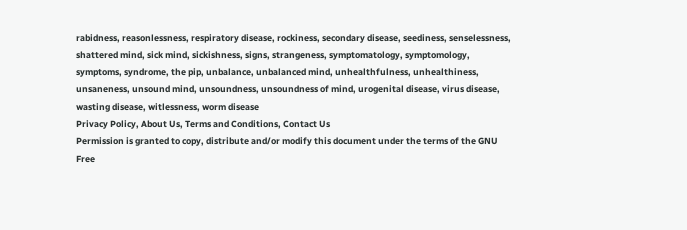rabidness, reasonlessness, respiratory disease, rockiness, secondary disease, seediness, senselessness, shattered mind, sick mind, sickishness, signs, strangeness, symptomatology, symptomology, symptoms, syndrome, the pip, unbalance, unbalanced mind, unhealthfulness, unhealthiness, unsaneness, unsound mind, unsoundness, unsoundness of mind, urogenital disease, virus disease, wasting disease, witlessness, worm disease
Privacy Policy, About Us, Terms and Conditions, Contact Us
Permission is granted to copy, distribute and/or modify this document under the terms of the GNU Free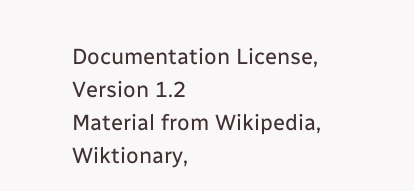Documentation License, Version 1.2
Material from Wikipedia, Wiktionary,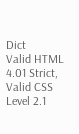Dict
Valid HTML 4.01 Strict, Valid CSS Level 2.1